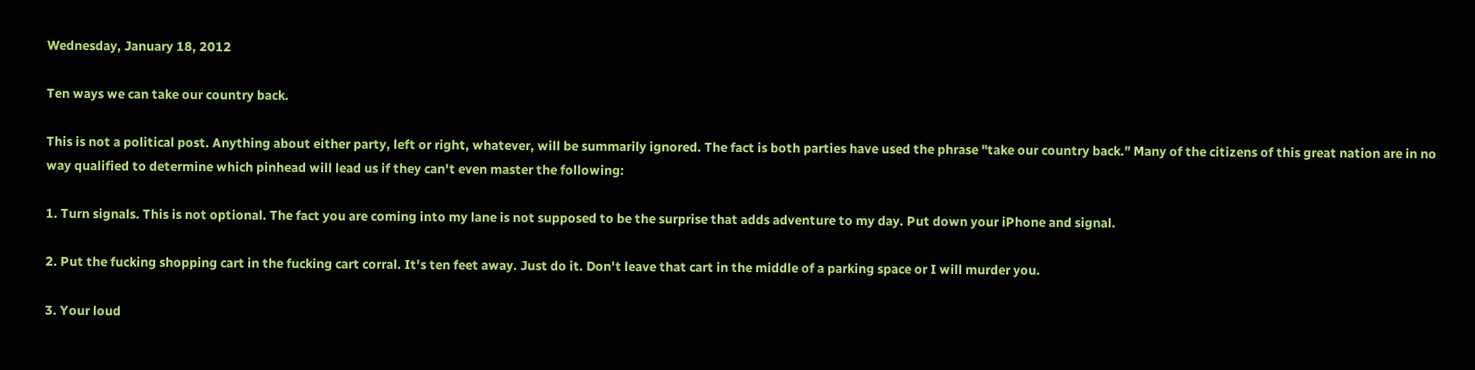Wednesday, January 18, 2012

Ten ways we can take our country back.

This is not a political post. Anything about either party, left or right, whatever, will be summarily ignored. The fact is both parties have used the phrase "take our country back." Many of the citizens of this great nation are in no way qualified to determine which pinhead will lead us if they can't even master the following:

1. Turn signals. This is not optional. The fact you are coming into my lane is not supposed to be the surprise that adds adventure to my day. Put down your iPhone and signal.

2. Put the fucking shopping cart in the fucking cart corral. It's ten feet away. Just do it. Don't leave that cart in the middle of a parking space or I will murder you.

3. Your loud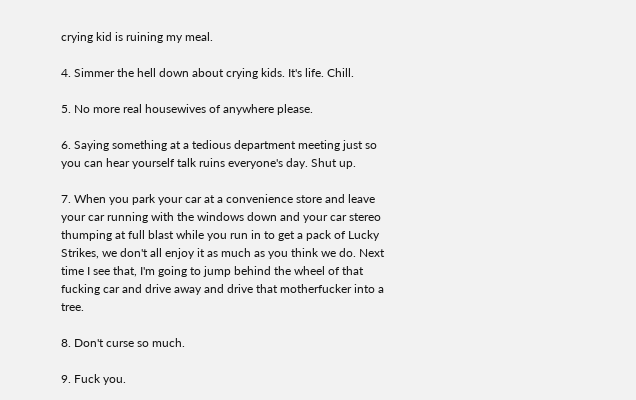crying kid is ruining my meal.

4. Simmer the hell down about crying kids. It's life. Chill.

5. No more real housewives of anywhere please.

6. Saying something at a tedious department meeting just so you can hear yourself talk ruins everyone's day. Shut up.

7. When you park your car at a convenience store and leave your car running with the windows down and your car stereo thumping at full blast while you run in to get a pack of Lucky Strikes, we don't all enjoy it as much as you think we do. Next time I see that, I'm going to jump behind the wheel of that fucking car and drive away and drive that motherfucker into a tree.

8. Don't curse so much.

9. Fuck you.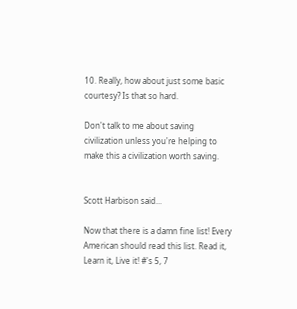10. Really, how about just some basic courtesy? Is that so hard.

Don't talk to me about saving civilization unless you're helping to make this a civilization worth saving.


Scott Harbison said...

Now that there is a damn fine list! Every American should read this list. Read it, Learn it, Live it! #'s 5, 7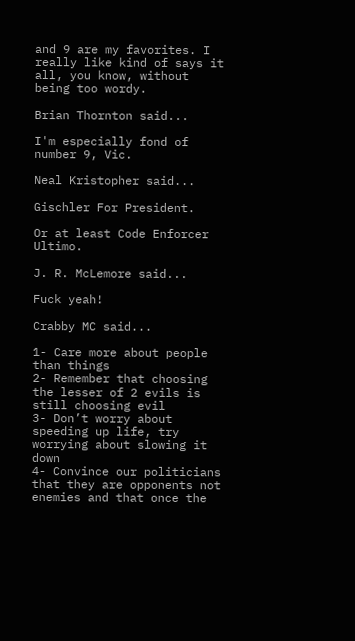and 9 are my favorites. I really like kind of says it all, you know, without being too wordy.

Brian Thornton said...

I'm especially fond of number 9, Vic.

Neal Kristopher said...

Gischler For President.

Or at least Code Enforcer Ultimo.

J. R. McLemore said...

Fuck yeah!

Crabby MC said...

1- Care more about people than things
2- Remember that choosing the lesser of 2 evils is still choosing evil
3- Don’t worry about speeding up life, try worrying about slowing it down
4- Convince our politicians that they are opponents not enemies and that once the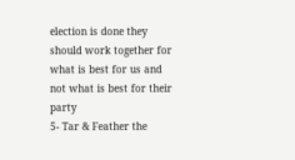election is done they should work together for what is best for us and not what is best for their party
5- Tar & Feather the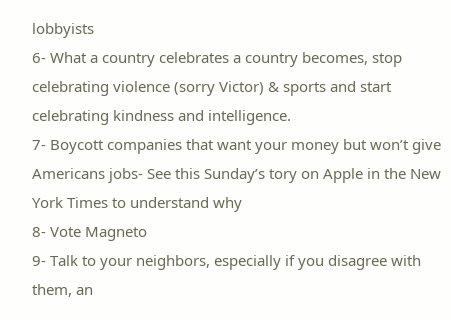lobbyists
6- What a country celebrates a country becomes, stop celebrating violence (sorry Victor) & sports and start celebrating kindness and intelligence.
7- Boycott companies that want your money but won’t give Americans jobs- See this Sunday’s tory on Apple in the New York Times to understand why
8- Vote Magneto
9- Talk to your neighbors, especially if you disagree with them, an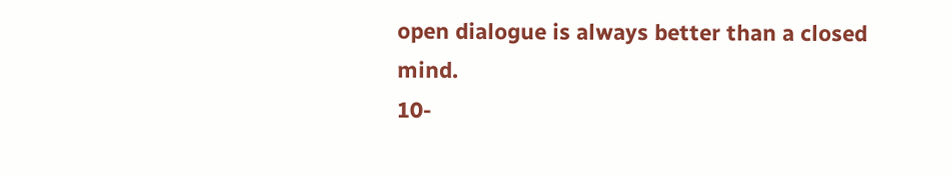open dialogue is always better than a closed mind.
10-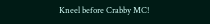Kneel before Crabby MC!